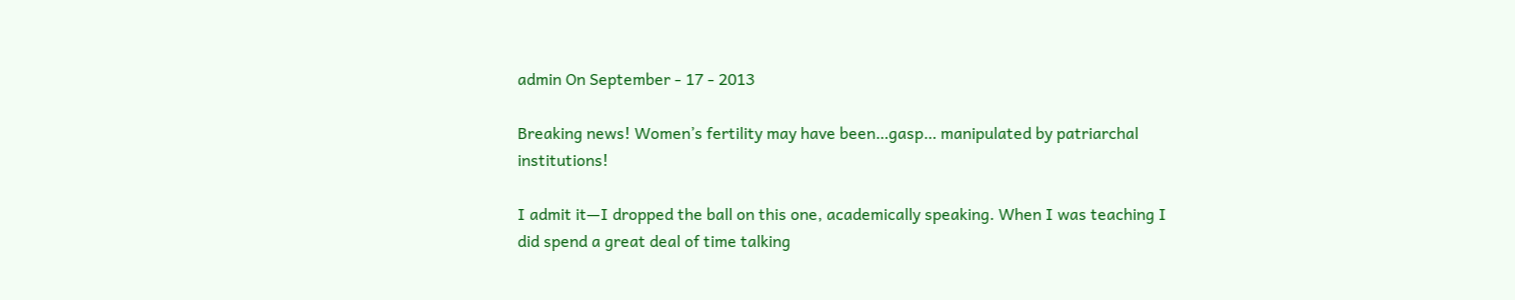admin On September - 17 - 2013

Breaking news! Women’s fertility may have been…gasp… manipulated by patriarchal institutions!

I admit it—I dropped the ball on this one, academically speaking. When I was teaching I did spend a great deal of time talking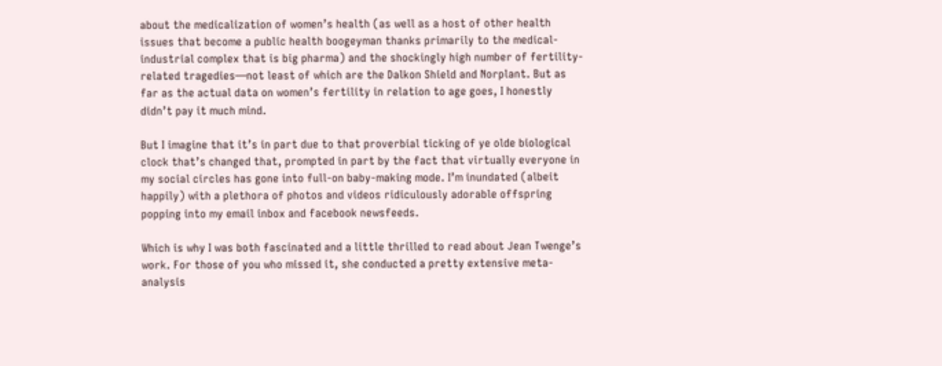about the medicalization of women’s health (as well as a host of other health issues that become a public health boogeyman thanks primarily to the medical-industrial complex that is big pharma) and the shockingly high number of fertility-related tragedies—not least of which are the Dalkon Shield and Norplant. But as far as the actual data on women’s fertility in relation to age goes, I honestly didn’t pay it much mind.

But I imagine that it’s in part due to that proverbial ticking of ye olde biological clock that’s changed that, prompted in part by the fact that virtually everyone in my social circles has gone into full-on baby-making mode. I’m inundated (albeit happily) with a plethora of photos and videos ridiculously adorable offspring popping into my email inbox and facebook newsfeeds.

Which is why I was both fascinated and a little thrilled to read about Jean Twenge’s work. For those of you who missed it, she conducted a pretty extensive meta-analysis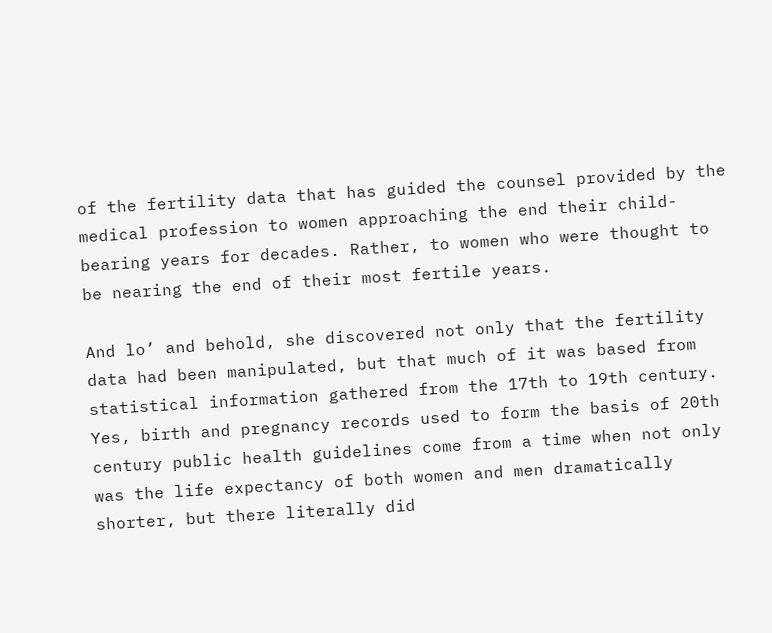of the fertility data that has guided the counsel provided by the medical profession to women approaching the end their child-bearing years for decades. Rather, to women who were thought to be nearing the end of their most fertile years.

And lo’ and behold, she discovered not only that the fertility data had been manipulated, but that much of it was based from statistical information gathered from the 17th to 19th century. Yes, birth and pregnancy records used to form the basis of 20th century public health guidelines come from a time when not only was the life expectancy of both women and men dramatically shorter, but there literally did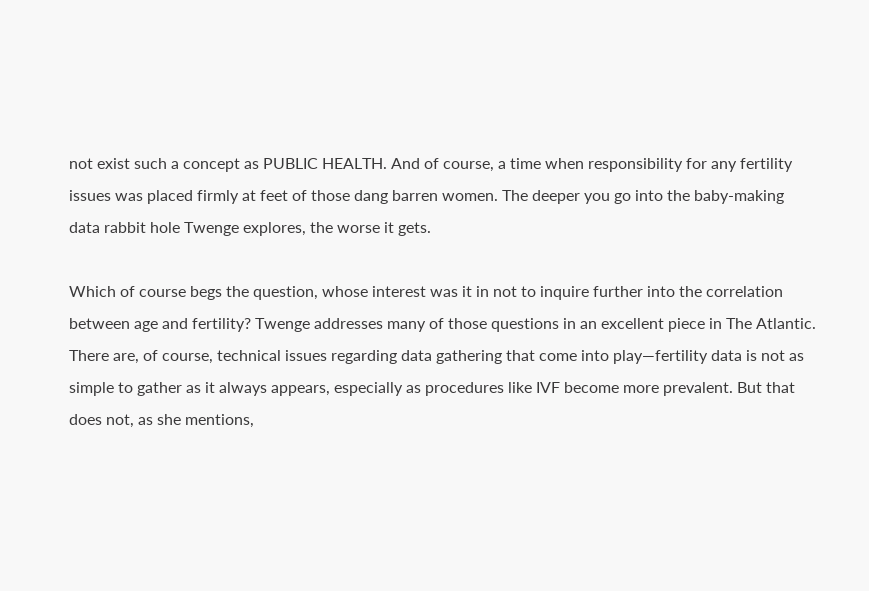not exist such a concept as PUBLIC HEALTH. And of course, a time when responsibility for any fertility issues was placed firmly at feet of those dang barren women. The deeper you go into the baby-making data rabbit hole Twenge explores, the worse it gets.

Which of course begs the question, whose interest was it in not to inquire further into the correlation between age and fertility? Twenge addresses many of those questions in an excellent piece in The Atlantic. There are, of course, technical issues regarding data gathering that come into play—fertility data is not as simple to gather as it always appears, especially as procedures like IVF become more prevalent. But that does not, as she mentions,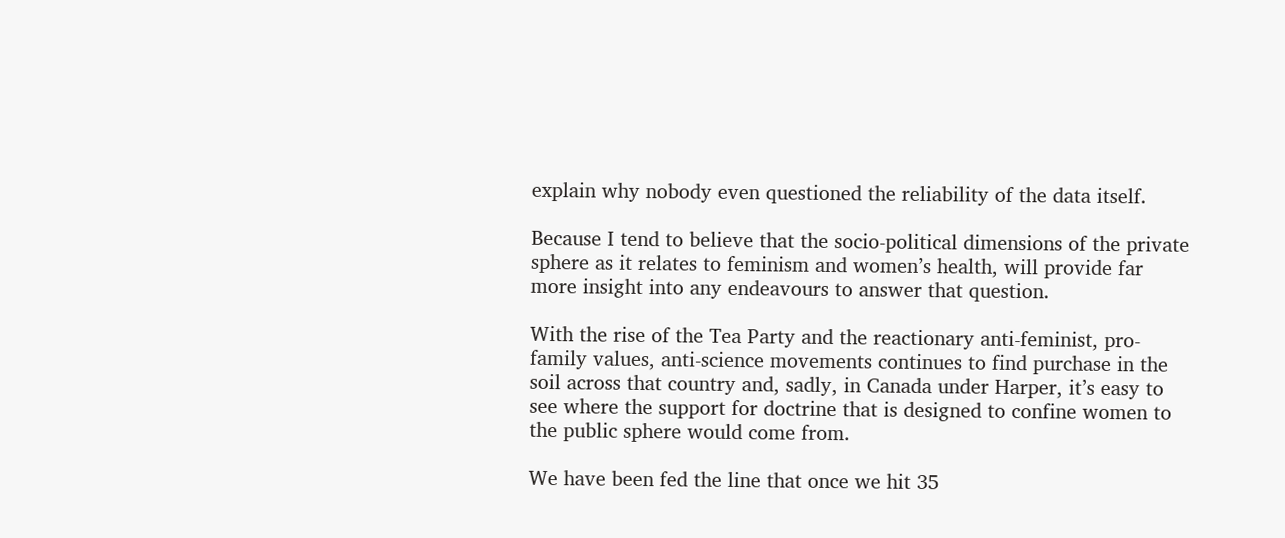explain why nobody even questioned the reliability of the data itself.

Because I tend to believe that the socio-political dimensions of the private sphere as it relates to feminism and women’s health, will provide far more insight into any endeavours to answer that question.

With the rise of the Tea Party and the reactionary anti-feminist, pro-family values, anti-science movements continues to find purchase in the soil across that country and, sadly, in Canada under Harper, it’s easy to see where the support for doctrine that is designed to confine women to the public sphere would come from.

We have been fed the line that once we hit 35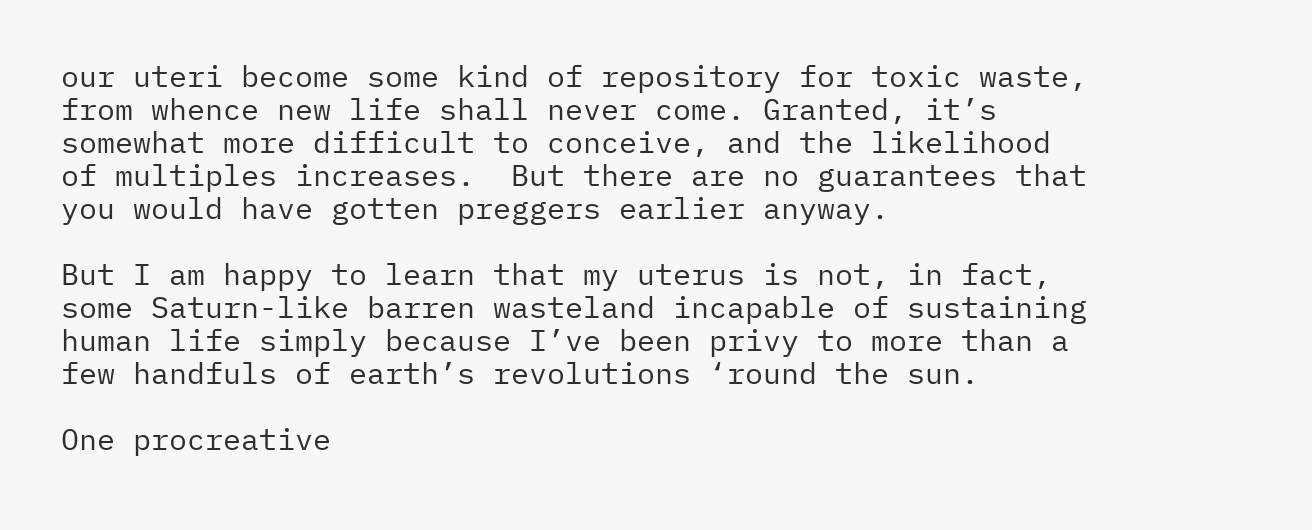our uteri become some kind of repository for toxic waste, from whence new life shall never come. Granted, it’s somewhat more difficult to conceive, and the likelihood of multiples increases.  But there are no guarantees that you would have gotten preggers earlier anyway.

But I am happy to learn that my uterus is not, in fact, some Saturn-like barren wasteland incapable of sustaining human life simply because I’ve been privy to more than a few handfuls of earth’s revolutions ‘round the sun.

One procreative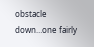obstacle down…one fairly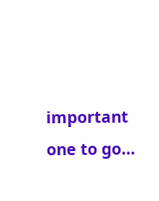important one to go…